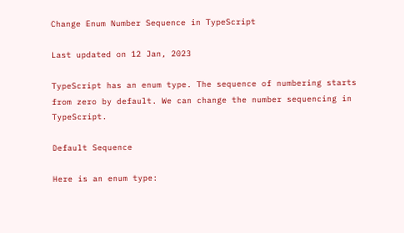Change Enum Number Sequence in TypeScript

Last updated on 12 Jan, 2023

TypeScript has an enum type. The sequence of numbering starts from zero by default. We can change the number sequencing in TypeScript.

Default Sequence

Here is an enum type: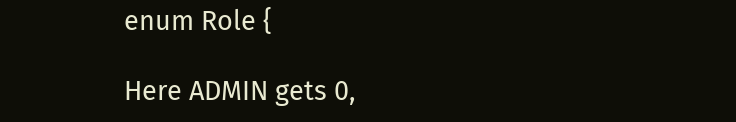enum Role {

Here ADMIN gets 0,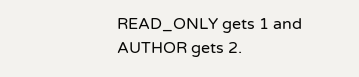READ_ONLY gets 1 and AUTHOR gets 2.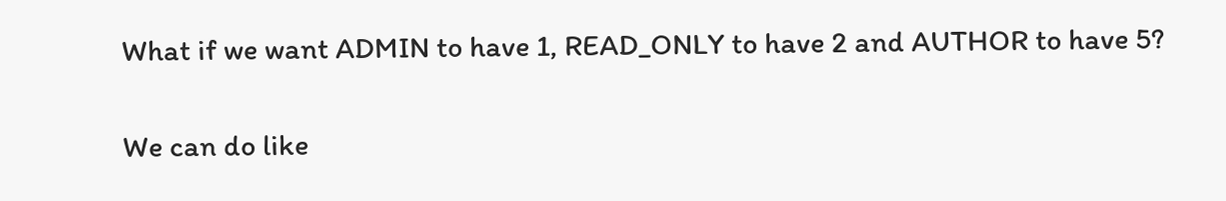What if we want ADMIN to have 1, READ_ONLY to have 2 and AUTHOR to have 5?

We can do like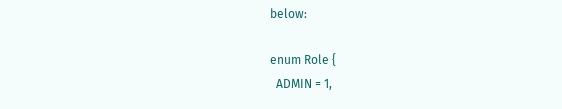below:

enum Role {
  ADMIN = 1,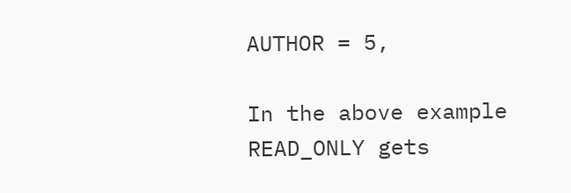AUTHOR = 5,

In the above example READ_ONLY gets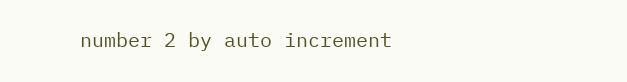number 2 by auto increment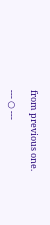from previous one.

--- ○ ---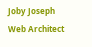Joby Joseph
Web Architect